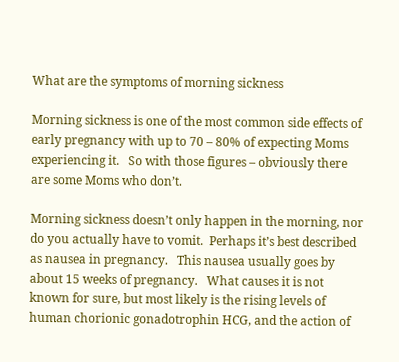What are the symptoms of morning sickness

Morning sickness is one of the most common side effects of early pregnancy with up to 70 – 80% of expecting Moms experiencing it.   So with those figures – obviously there are some Moms who don’t.

Morning sickness doesn’t only happen in the morning, nor do you actually have to vomit.  Perhaps it’s best described as nausea in pregnancy.   This nausea usually goes by about 15 weeks of pregnancy.   What causes it is not known for sure, but most likely is the rising levels of human chorionic gonadotrophin HCG, and the action of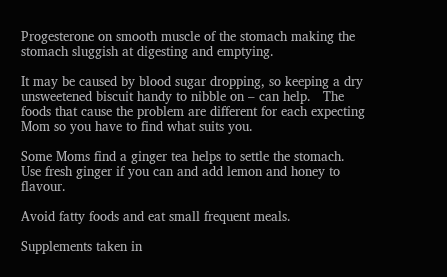Progesterone on smooth muscle of the stomach making the stomach sluggish at digesting and emptying.

It may be caused by blood sugar dropping, so keeping a dry unsweetened biscuit handy to nibble on – can help.   The foods that cause the problem are different for each expecting Mom so you have to find what suits you.

Some Moms find a ginger tea helps to settle the stomach.   Use fresh ginger if you can and add lemon and honey to flavour.

Avoid fatty foods and eat small frequent meals.

Supplements taken in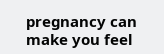pregnancy can make you feel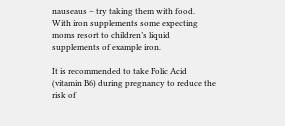nauseaus – try taking them with food.   With iron supplements some expecting moms resort to children’s liquid supplements of example iron.

It is recommended to take Folic Acid (vitamin B6) during pregnancy to reduce the risk of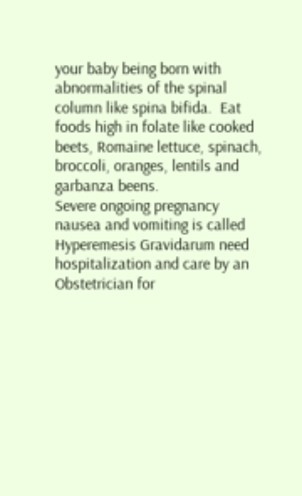your baby being born with abnormalities of the spinal column like spina bifida.  Eat foods high in folate like cooked beets, Romaine lettuce, spinach, broccoli, oranges, lentils and garbanza beens.
Severe ongoing pregnancy nausea and vomiting is called Hyperemesis Gravidarum need hospitalization and care by an Obstetrician for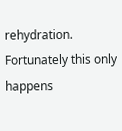rehydration.   Fortunately this only happens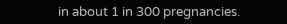in about 1 in 300 pregnancies.